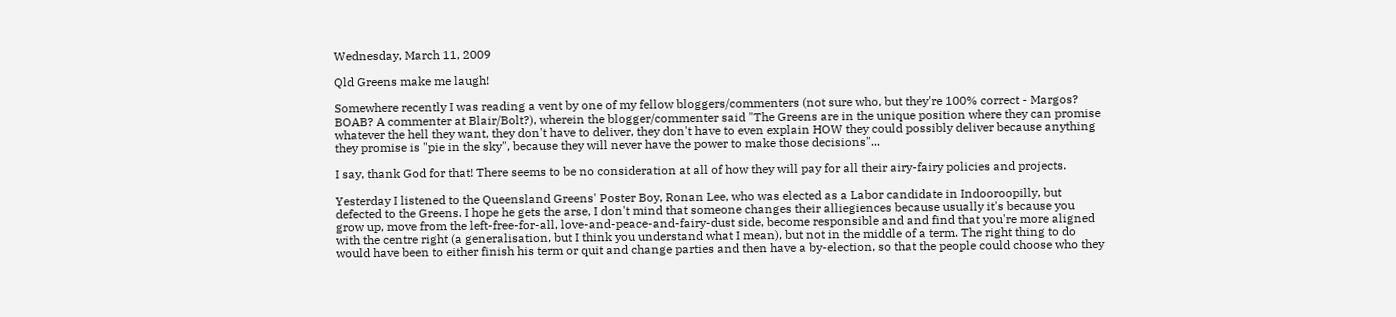Wednesday, March 11, 2009

Qld Greens make me laugh!

Somewhere recently I was reading a vent by one of my fellow bloggers/commenters (not sure who, but they're 100% correct - Margos? BOAB? A commenter at Blair/Bolt?), wherein the blogger/commenter said "The Greens are in the unique position where they can promise whatever the hell they want, they don't have to deliver, they don't have to even explain HOW they could possibly deliver because anything they promise is "pie in the sky", because they will never have the power to make those decisions"...

I say, thank God for that! There seems to be no consideration at all of how they will pay for all their airy-fairy policies and projects.

Yesterday I listened to the Queensland Greens' Poster Boy, Ronan Lee, who was elected as a Labor candidate in Indooroopilly, but defected to the Greens. I hope he gets the arse, I don't mind that someone changes their alliegiences because usually it's because you grow up, move from the left-free-for-all, love-and-peace-and-fairy-dust side, become responsible and and find that you're more aligned with the centre right (a generalisation, but I think you understand what I mean), but not in the middle of a term. The right thing to do would have been to either finish his term or quit and change parties and then have a by-election, so that the people could choose who they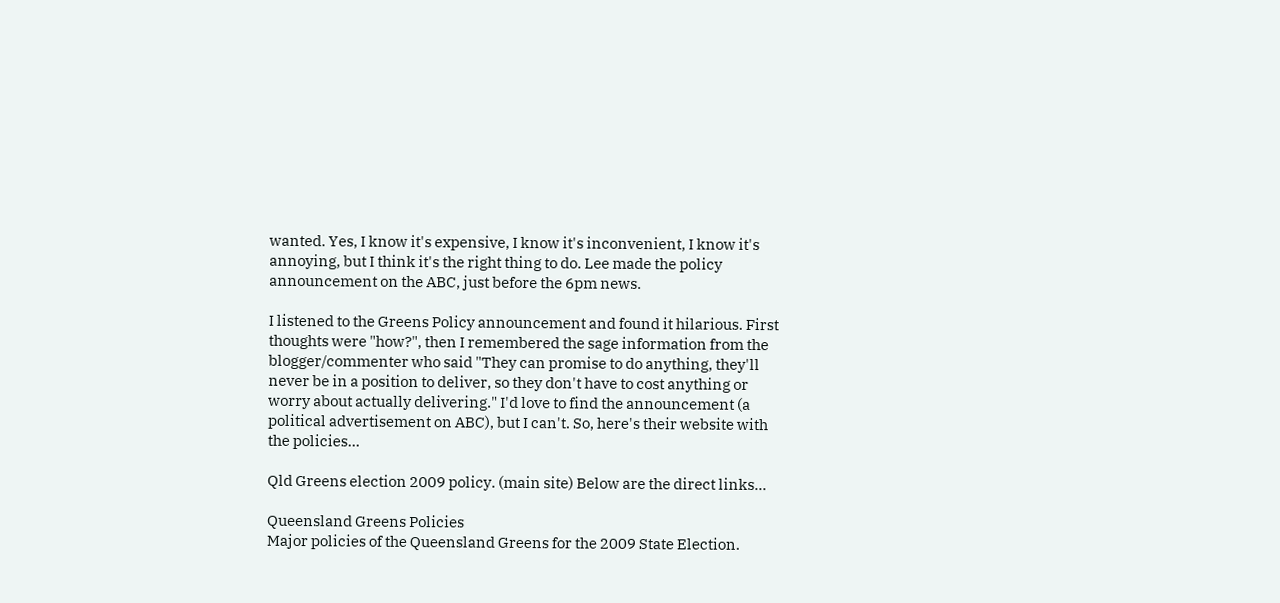wanted. Yes, I know it's expensive, I know it's inconvenient, I know it's annoying, but I think it's the right thing to do. Lee made the policy announcement on the ABC, just before the 6pm news.

I listened to the Greens Policy announcement and found it hilarious. First thoughts were "how?", then I remembered the sage information from the blogger/commenter who said "They can promise to do anything, they'll never be in a position to deliver, so they don't have to cost anything or worry about actually delivering." I'd love to find the announcement (a political advertisement on ABC), but I can't. So, here's their website with the policies...

Qld Greens election 2009 policy. (main site) Below are the direct links...

Queensland Greens Policies
Major policies of the Queensland Greens for the 2009 State Election.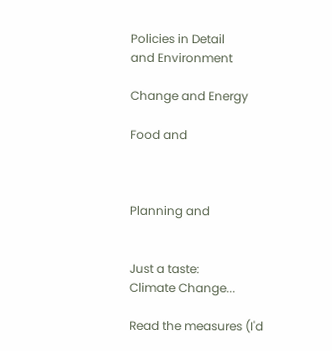Policies in Detail
and Environment

Change and Energy

Food and



Planning and


Just a taste:
Climate Change...

Read the measures (I'd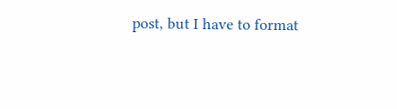post, but I have to format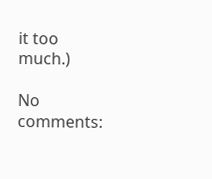it too much.)

No comments: